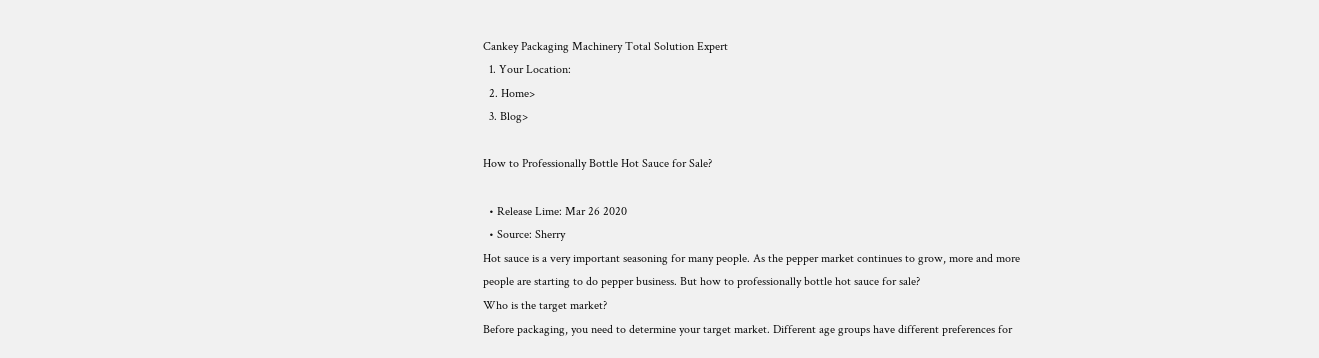Cankey Packaging Machinery Total Solution Expert
  1. Your Location:
  2. Home>
  3. Blog>

How to Professionally Bottle Hot Sauce for Sale?

  • Release Lime: Mar 26 2020
  • Source: Sherry
Hot sauce is a very important seasoning for many people. As the pepper market continues to grow, more and more people are starting to do pepper business. But how to professionally bottle hot sauce for sale?
Who is the target market?
Before packaging, you need to determine your target market. Different age groups have different preferences for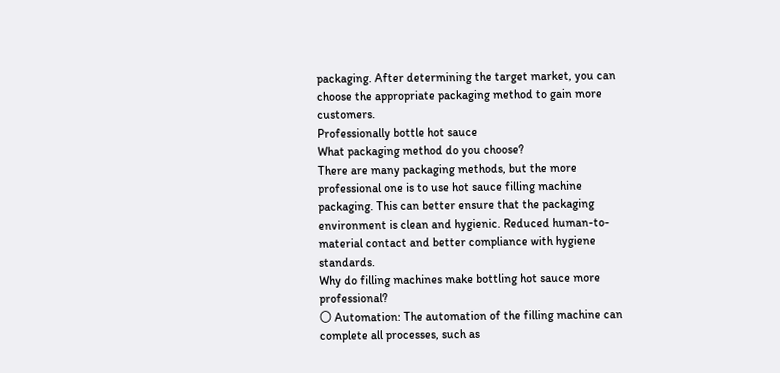packaging. After determining the target market, you can choose the appropriate packaging method to gain more customers.
Professionally bottle hot sauce
What packaging method do you choose?
There are many packaging methods, but the more professional one is to use hot sauce filling machine packaging. This can better ensure that the packaging environment is clean and hygienic. Reduced human-to-material contact and better compliance with hygiene standards.
Why do filling machines make bottling hot sauce more professional?
〇 Automation: The automation of the filling machine can complete all processes, such as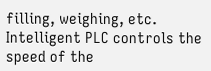filling, weighing, etc. Intelligent PLC controls the speed of the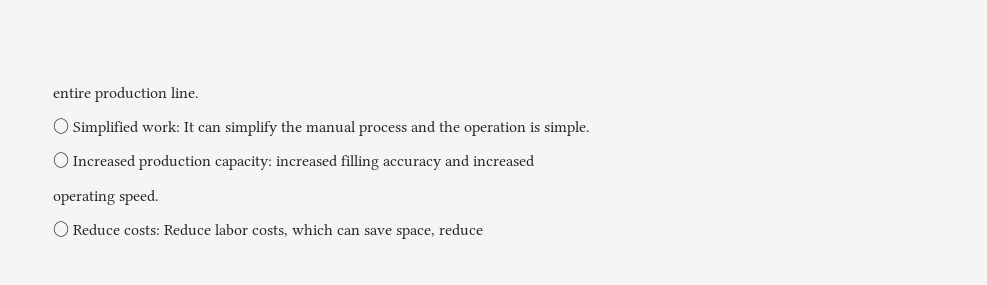entire production line.
〇 Simplified work: It can simplify the manual process and the operation is simple.
〇 Increased production capacity: increased filling accuracy and increased operating speed.
〇 Reduce costs: Reduce labor costs, which can save space, reduce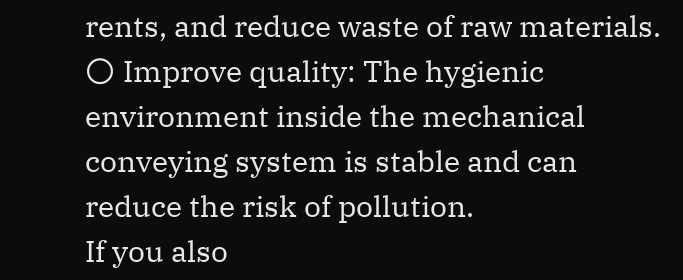rents, and reduce waste of raw materials.
〇 Improve quality: The hygienic environment inside the mechanical conveying system is stable and can reduce the risk of pollution.
If you also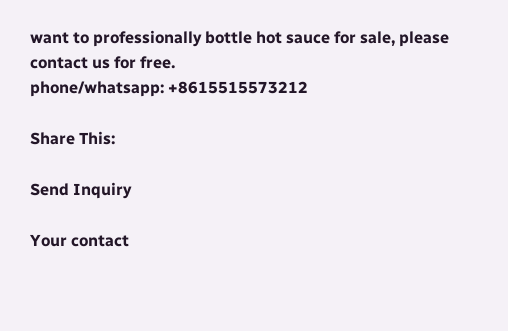want to professionally bottle hot sauce for sale, please contact us for free.
phone/whatsapp: +8615515573212

Share This:

Send Inquiry

Your contact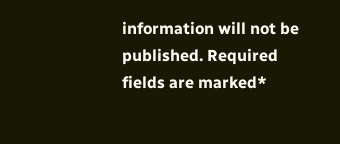information will not be published. Required fields are marked*